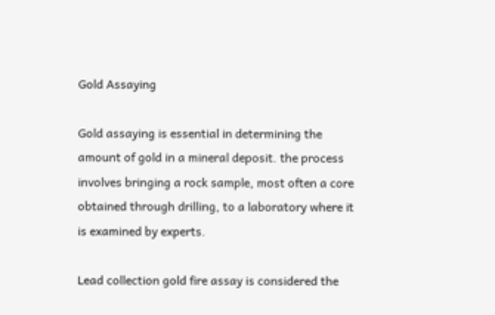Gold Assaying

Gold assaying is essential in determining the amount of gold in a mineral deposit. the process involves bringing a rock sample, most often a core obtained through drilling, to a laboratory where it is examined by experts.

Lead collection gold fire assay is considered the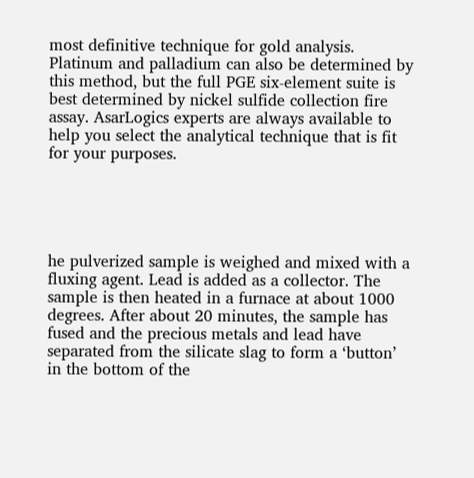most definitive technique for gold analysis. Platinum and palladium can also be determined by this method, but the full PGE six-element suite is best determined by nickel sulfide collection fire assay. AsarLogics experts are always available to help you select the analytical technique that is fit for your purposes.





he pulverized sample is weighed and mixed with a fluxing agent. Lead is added as a collector. The sample is then heated in a furnace at about 1000 degrees. After about 20 minutes, the sample has fused and the precious metals and lead have separated from the silicate slag to form a ‘button’ in the bottom of the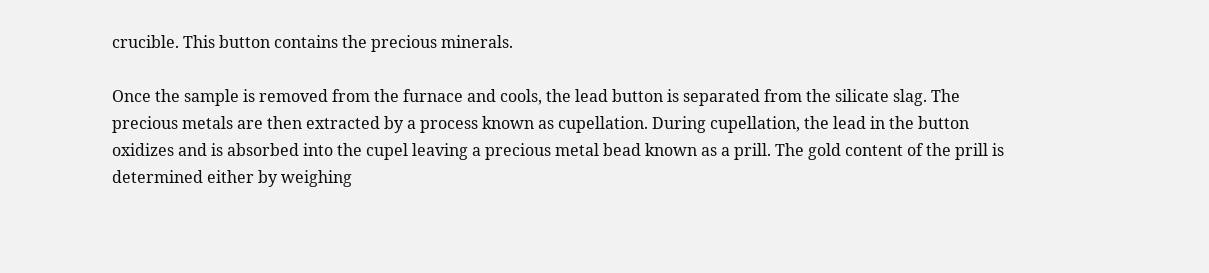crucible. This button contains the precious minerals.

Once the sample is removed from the furnace and cools, the lead button is separated from the silicate slag. The precious metals are then extracted by a process known as cupellation. During cupellation, the lead in the button oxidizes and is absorbed into the cupel leaving a precious metal bead known as a prill. The gold content of the prill is determined either by weighing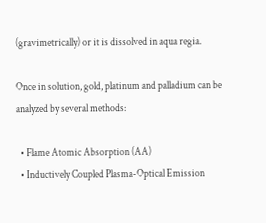(gravimetrically) or it is dissolved in aqua regia.

Once in solution, gold, platinum and palladium can be analyzed by several methods:

  • Flame Atomic Absorption (AA)
  • Inductively Coupled Plasma-Optical Emission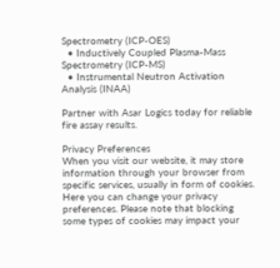Spectrometry (ICP-OES)
  • Inductively Coupled Plasma-Mass Spectrometry (ICP-MS)
  • Instrumental Neutron Activation Analysis (INAA)

Partner with Asar Logics today for reliable fire assay results.

Privacy Preferences
When you visit our website, it may store information through your browser from specific services, usually in form of cookies. Here you can change your privacy preferences. Please note that blocking some types of cookies may impact your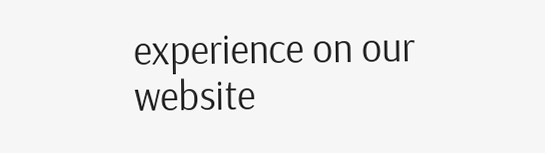experience on our website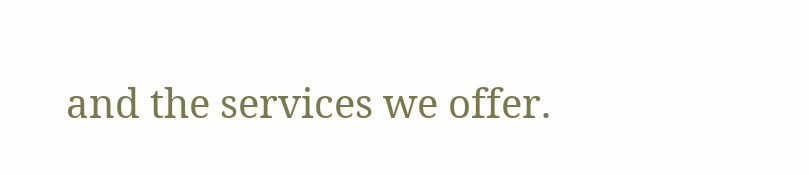and the services we offer.